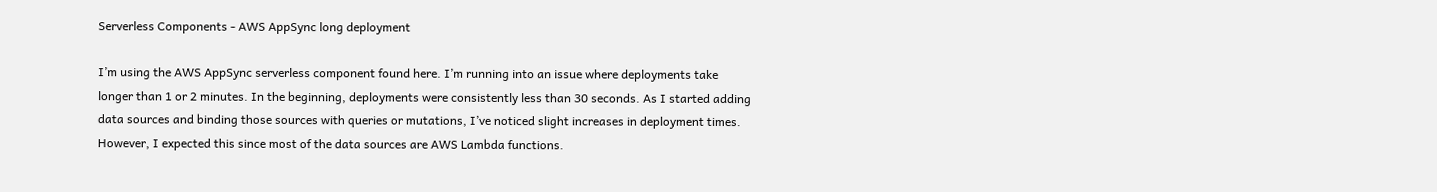Serverless Components - AWS AppSync long deployment

I’m using the AWS AppSync serverless component found here. I’m running into an issue where deployments take longer than 1 or 2 minutes. In the beginning, deployments were consistently less than 30 seconds. As I started adding data sources and binding those sources with queries or mutations, I’ve noticed slight increases in deployment times. However, I expected this since most of the data sources are AWS Lambda functions.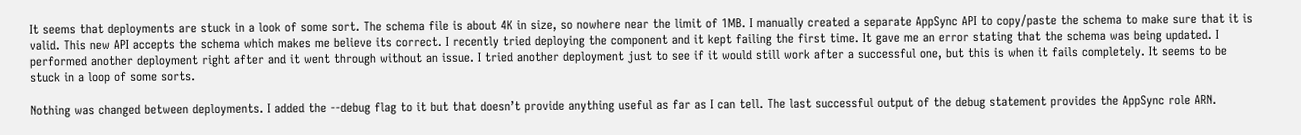It seems that deployments are stuck in a look of some sort. The schema file is about 4K in size, so nowhere near the limit of 1MB. I manually created a separate AppSync API to copy/paste the schema to make sure that it is valid. This new API accepts the schema which makes me believe its correct. I recently tried deploying the component and it kept failing the first time. It gave me an error stating that the schema was being updated. I performed another deployment right after and it went through without an issue. I tried another deployment just to see if it would still work after a successful one, but this is when it fails completely. It seems to be stuck in a loop of some sorts.

Nothing was changed between deployments. I added the --debug flag to it but that doesn’t provide anything useful as far as I can tell. The last successful output of the debug statement provides the AppSync role ARN.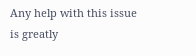Any help with this issue is greatly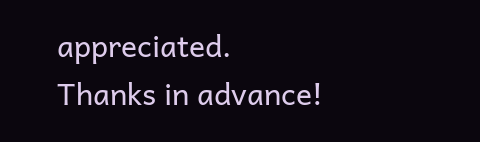appreciated. Thanks in advance!